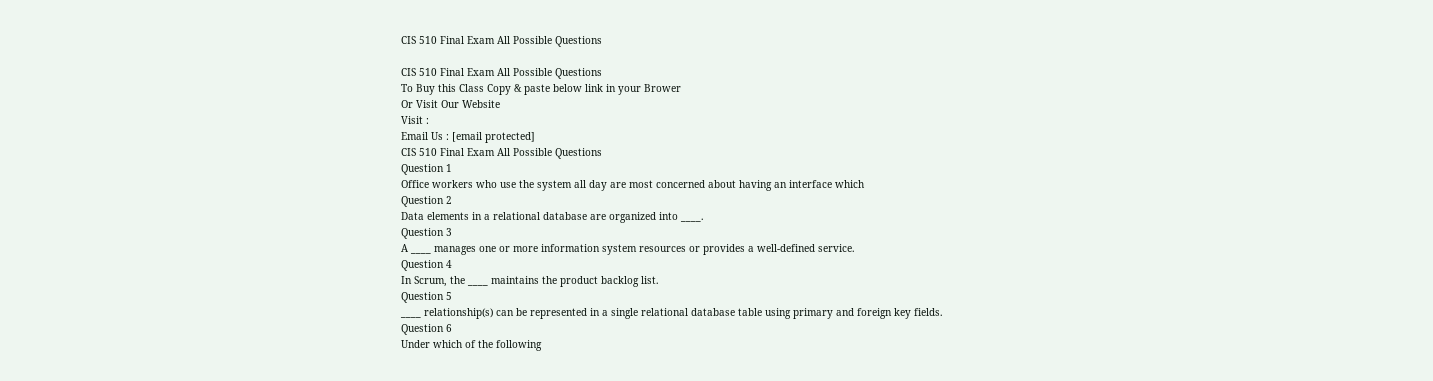CIS 510 Final Exam All Possible Questions

CIS 510 Final Exam All Possible Questions
To Buy this Class Copy & paste below link in your Brower
Or Visit Our Website
Visit :
Email Us : [email protected]
CIS 510 Final Exam All Possible Questions
Question 1
Office workers who use the system all day are most concerned about having an interface which
Question 2
Data elements in a relational database are organized into ____.
Question 3
A ____ manages one or more information system resources or provides a well-defined service.
Question 4
In Scrum, the ____ maintains the product backlog list.
Question 5
____ relationship(s) can be represented in a single relational database table using primary and foreign key fields.
Question 6
Under which of the following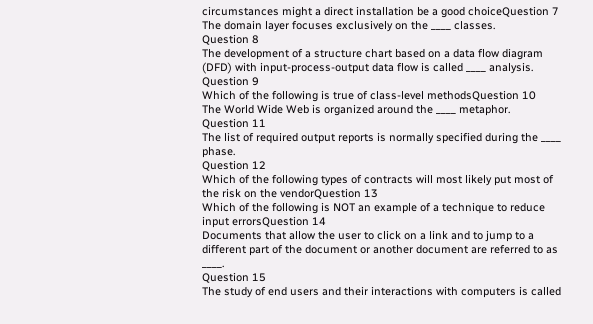circumstances might a direct installation be a good choiceQuestion 7
The domain layer focuses exclusively on the ____ classes.
Question 8
The development of a structure chart based on a data flow diagram (DFD) with input-process-output data flow is called ____ analysis.
Question 9
Which of the following is true of class-level methodsQuestion 10
The World Wide Web is organized around the ____ metaphor.
Question 11
The list of required output reports is normally specified during the ____ phase.
Question 12
Which of the following types of contracts will most likely put most of the risk on the vendorQuestion 13
Which of the following is NOT an example of a technique to reduce input errorsQuestion 14
Documents that allow the user to click on a link and to jump to a different part of the document or another document are referred to as ____.
Question 15
The study of end users and their interactions with computers is called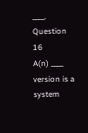____.
Question 16
A(n) ____ version is a system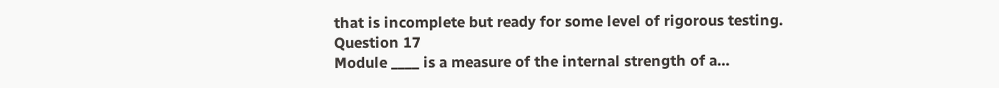that is incomplete but ready for some level of rigorous testing.
Question 17
Module ____ is a measure of the internal strength of a…